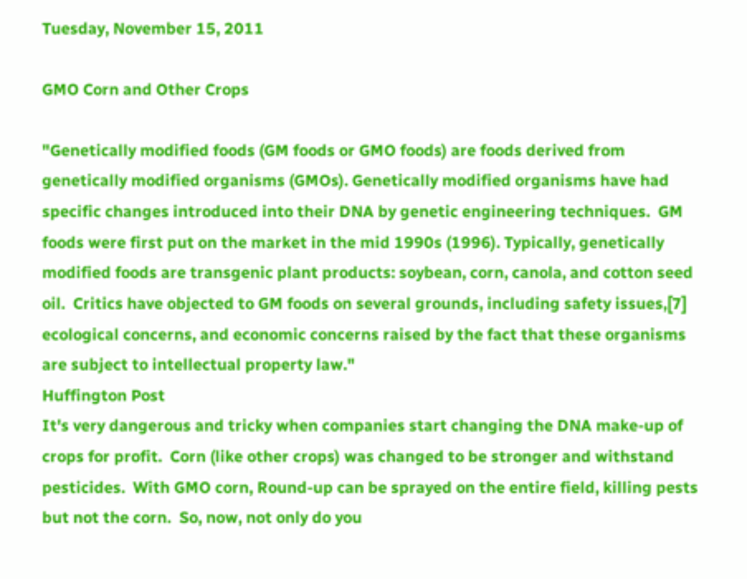Tuesday, November 15, 2011

GMO Corn and Other Crops

"Genetically modified foods (GM foods or GMO foods) are foods derived from genetically modified organisms (GMOs). Genetically modified organisms have had specific changes introduced into their DNA by genetic engineering techniques.  GM foods were first put on the market in the mid 1990s (1996). Typically, genetically modified foods are transgenic plant products: soybean, corn, canola, and cotton seed oil.  Critics have objected to GM foods on several grounds, including safety issues,[7] ecological concerns, and economic concerns raised by the fact that these organisms are subject to intellectual property law."
Huffington Post
It's very dangerous and tricky when companies start changing the DNA make-up of crops for profit.  Corn (like other crops) was changed to be stronger and withstand pesticides.  With GMO corn, Round-up can be sprayed on the entire field, killing pests but not the corn.  So, now, not only do you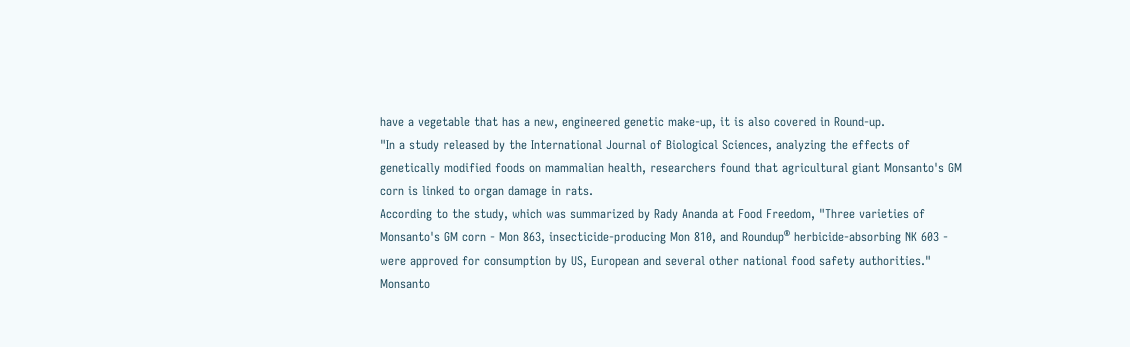have a vegetable that has a new, engineered genetic make-up, it is also covered in Round-up.
"In a study released by the International Journal of Biological Sciences, analyzing the effects of genetically modified foods on mammalian health, researchers found that agricultural giant Monsanto's GM corn is linked to organ damage in rats.
According to the study, which was summarized by Rady Ananda at Food Freedom, "Three varieties of Monsanto's GM corn - Mon 863, insecticide-producing Mon 810, and Roundup® herbicide-absorbing NK 603 - were approved for consumption by US, European and several other national food safety authorities."
Monsanto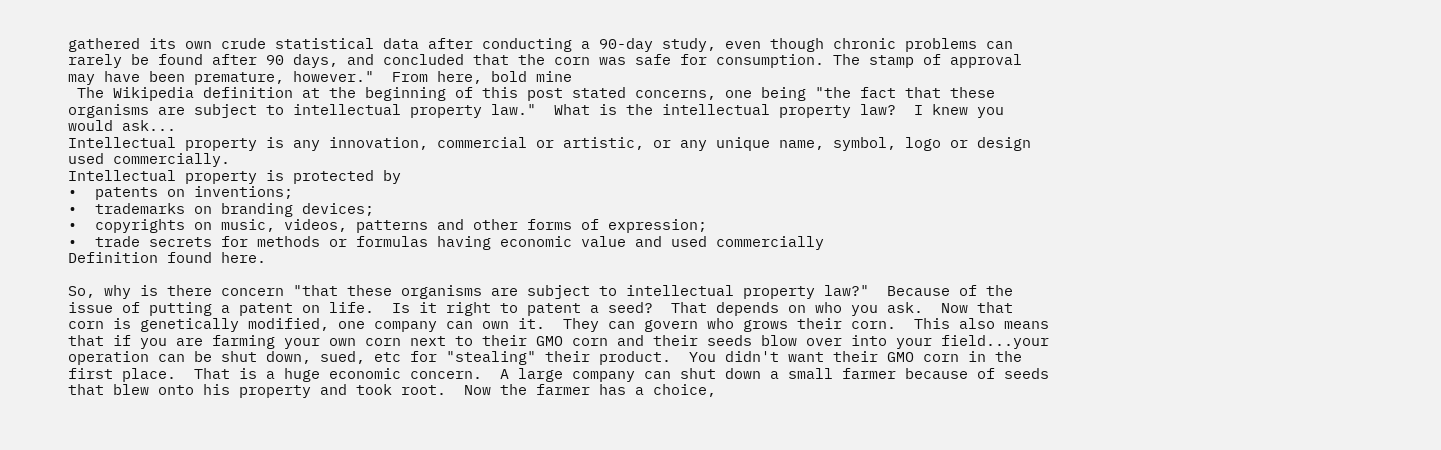gathered its own crude statistical data after conducting a 90-day study, even though chronic problems can rarely be found after 90 days, and concluded that the corn was safe for consumption. The stamp of approval may have been premature, however."  From here, bold mine
 The Wikipedia definition at the beginning of this post stated concerns, one being "the fact that these organisms are subject to intellectual property law."  What is the intellectual property law?  I knew you would ask...
Intellectual property is any innovation, commercial or artistic, or any unique name, symbol, logo or design used commercially.
Intellectual property is protected by
•  patents on inventions;
•  trademarks on branding devices;
•  copyrights on music, videos, patterns and other forms of expression;
•  trade secrets for methods or formulas having economic value and used commercially
Definition found here.

So, why is there concern "that these organisms are subject to intellectual property law?"  Because of the issue of putting a patent on life.  Is it right to patent a seed?  That depends on who you ask.  Now that corn is genetically modified, one company can own it.  They can govern who grows their corn.  This also means that if you are farming your own corn next to their GMO corn and their seeds blow over into your field...your operation can be shut down, sued, etc for "stealing" their product.  You didn't want their GMO corn in the first place.  That is a huge economic concern.  A large company can shut down a small farmer because of seeds that blew onto his property and took root.  Now the farmer has a choice,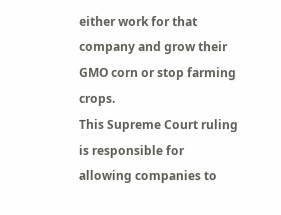either work for that company and grow their GMO corn or stop farming crops.
This Supreme Court ruling is responsible for allowing companies to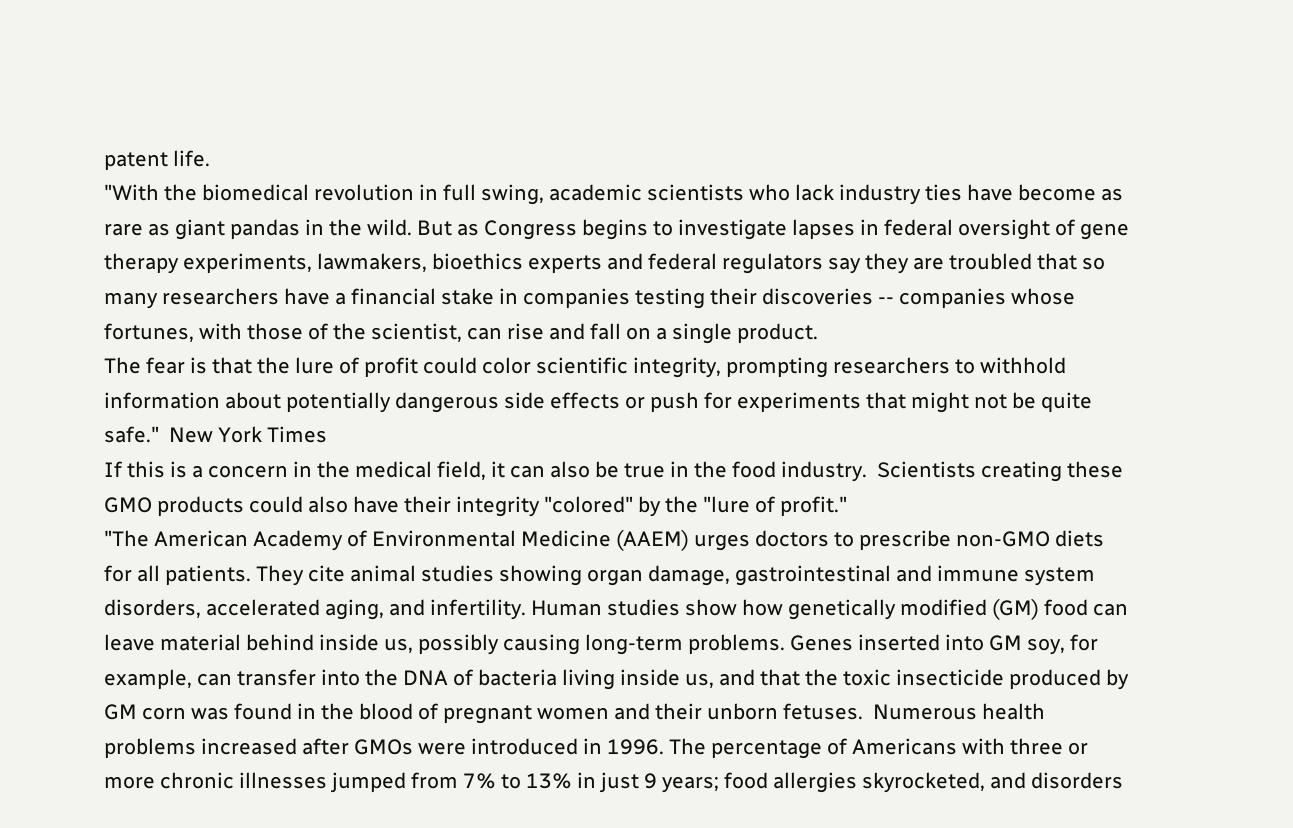patent life.
"With the biomedical revolution in full swing, academic scientists who lack industry ties have become as rare as giant pandas in the wild. But as Congress begins to investigate lapses in federal oversight of gene therapy experiments, lawmakers, bioethics experts and federal regulators say they are troubled that so many researchers have a financial stake in companies testing their discoveries -- companies whose fortunes, with those of the scientist, can rise and fall on a single product.
The fear is that the lure of profit could color scientific integrity, prompting researchers to withhold information about potentially dangerous side effects or push for experiments that might not be quite safe."  New York Times
If this is a concern in the medical field, it can also be true in the food industry.  Scientists creating these GMO products could also have their integrity "colored" by the "lure of profit."
"The American Academy of Environmental Medicine (AAEM) urges doctors to prescribe non-GMO diets for all patients. They cite animal studies showing organ damage, gastrointestinal and immune system disorders, accelerated aging, and infertility. Human studies show how genetically modified (GM) food can leave material behind inside us, possibly causing long-term problems. Genes inserted into GM soy, for example, can transfer into the DNA of bacteria living inside us, and that the toxic insecticide produced by GM corn was found in the blood of pregnant women and their unborn fetuses.  Numerous health problems increased after GMOs were introduced in 1996. The percentage of Americans with three or more chronic illnesses jumped from 7% to 13% in just 9 years; food allergies skyrocketed, and disorders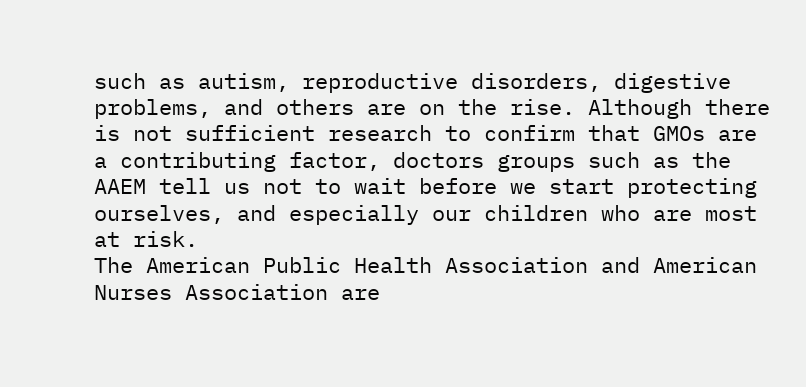such as autism, reproductive disorders, digestive problems, and others are on the rise. Although there is not sufficient research to confirm that GMOs are a contributing factor, doctors groups such as the AAEM tell us not to wait before we start protecting ourselves, and especially our children who are most at risk.
The American Public Health Association and American Nurses Association are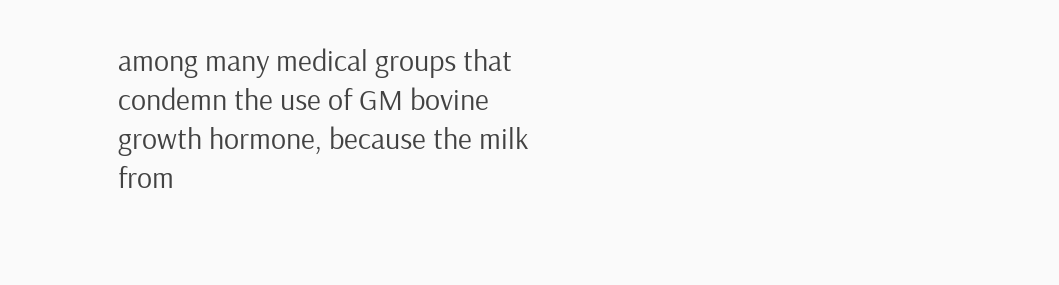among many medical groups that condemn the use of GM bovine growth hormone, because the milk from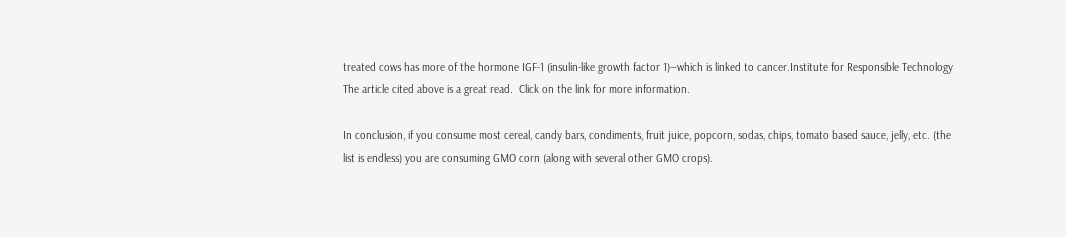treated cows has more of the hormone IGF-1 (insulin-like growth factor 1)―which is linked to cancer.Institute for Responsible Technology
The article cited above is a great read.  Click on the link for more information.

In conclusion, if you consume most cereal, candy bars, condiments, fruit juice, popcorn, sodas, chips, tomato based sauce, jelly, etc. (the list is endless) you are consuming GMO corn (along with several other GMO crops).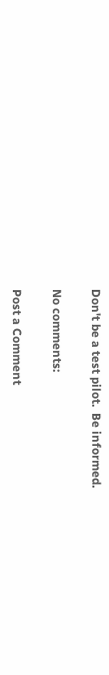Don't be a test pilot.  Be informed.

No comments:

Post a Comment